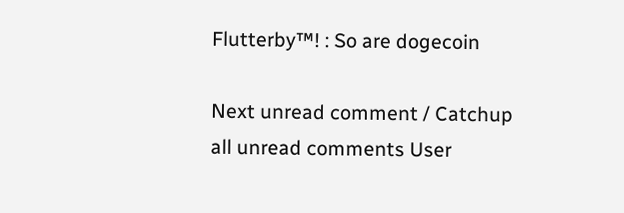Flutterby™! : So are dogecoin

Next unread comment / Catchup all unread comments User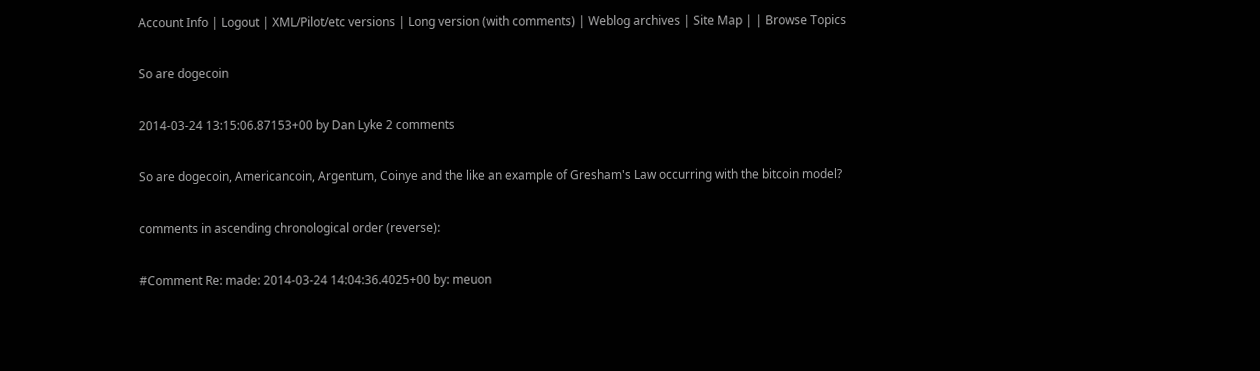Account Info | Logout | XML/Pilot/etc versions | Long version (with comments) | Weblog archives | Site Map | | Browse Topics

So are dogecoin

2014-03-24 13:15:06.87153+00 by Dan Lyke 2 comments

So are dogecoin, Americancoin, Argentum, Coinye and the like an example of Gresham's Law occurring with the bitcoin model?

comments in ascending chronological order (reverse):

#Comment Re: made: 2014-03-24 14:04:36.4025+00 by: meuon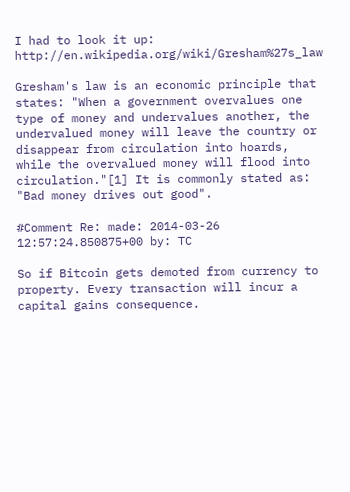I had to look it up: http://en.wikipedia.org/wiki/Gresham%27s_law

Gresham's law is an economic principle that states: "When a government overvalues one type of money and undervalues another, the undervalued money will leave the country or disappear from circulation into hoards, while the overvalued money will flood into circulation."[1] It is commonly stated as: "Bad money drives out good".

#Comment Re: made: 2014-03-26 12:57:24.850875+00 by: TC

So if Bitcoin gets demoted from currency to property. Every transaction will incur a capital gains consequence.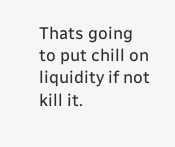Thats going to put chill on liquidity if not kill it.